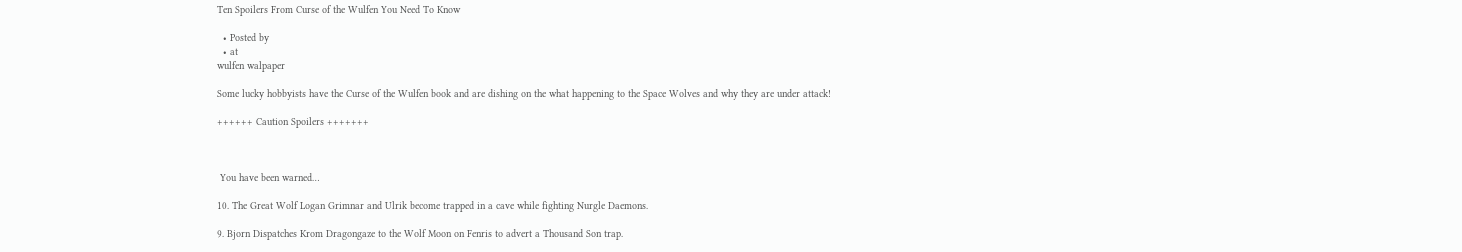Ten Spoilers From Curse of the Wulfen You Need To Know

  • Posted by
  • at
wulfen walpaper

Some lucky hobbyists have the Curse of the Wulfen book and are dishing on the what happening to the Space Wolves and why they are under attack!

++++++ Caution Spoilers +++++++



 You have been warned…

10. The Great Wolf Logan Grimnar and Ulrik become trapped in a cave while fighting Nurgle Daemons.

9. Bjorn Dispatches Krom Dragongaze to the Wolf Moon on Fenris to advert a Thousand Son trap.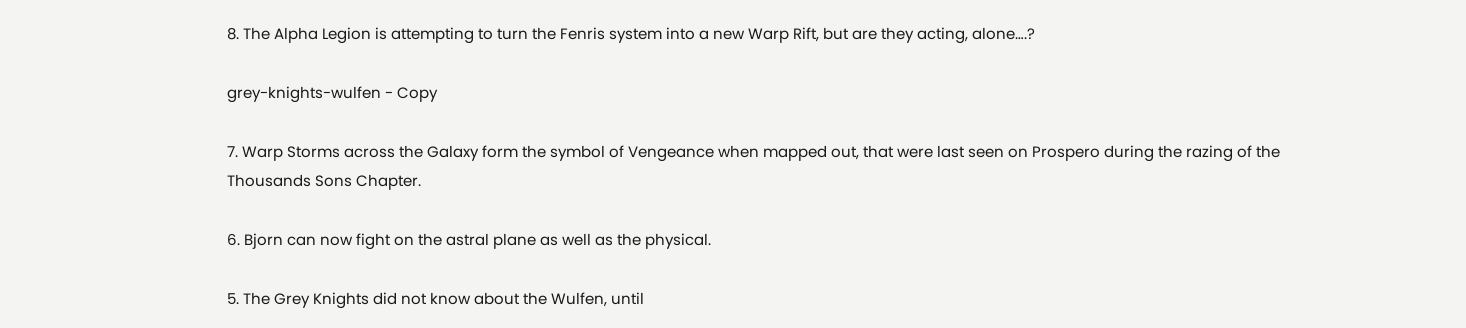8. The Alpha Legion is attempting to turn the Fenris system into a new Warp Rift, but are they acting, alone….?

grey-knights-wulfen - Copy

7. Warp Storms across the Galaxy form the symbol of Vengeance when mapped out, that were last seen on Prospero during the razing of the Thousands Sons Chapter.

6. Bjorn can now fight on the astral plane as well as the physical.

5. The Grey Knights did not know about the Wulfen, until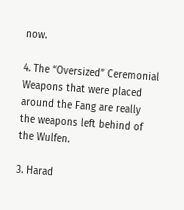now.

4. The “Oversized” Ceremonial Weapons that were placed around the Fang are really the weapons left behind of the Wulfen.

3. Harad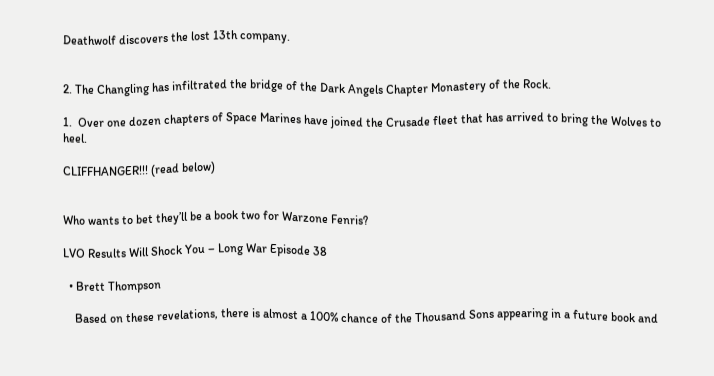Deathwolf discovers the lost 13th company.


2. The Changling has infiltrated the bridge of the Dark Angels Chapter Monastery of the Rock.

1.  Over one dozen chapters of Space Marines have joined the Crusade fleet that has arrived to bring the Wolves to heel.

CLIFFHANGER!!! (read below)


Who wants to bet they’ll be a book two for Warzone Fenris?

LVO Results Will Shock You – Long War Episode 38

  • Brett Thompson

    Based on these revelations, there is almost a 100% chance of the Thousand Sons appearing in a future book and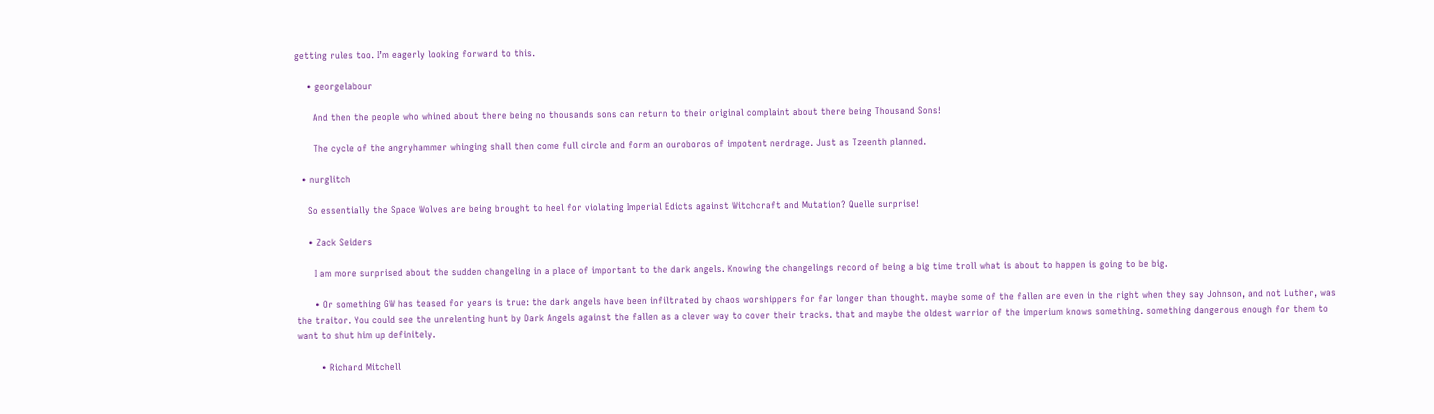getting rules too. I’m eagerly looking forward to this.

    • georgelabour

      And then the people who whined about there being no thousands sons can return to their original complaint about there being Thousand Sons!

      The cycle of the angryhammer whinging shall then come full circle and form an ouroboros of impotent nerdrage. Just as Tzeenth planned.

  • nurglitch

    So essentially the Space Wolves are being brought to heel for violating Imperial Edicts against Witchcraft and Mutation? Quelle surprise!

    • Zack Seiders

      I am more surprised about the sudden changeling in a place of important to the dark angels. Knowing the changelings record of being a big time troll what is about to happen is going to be big.

      • Or something GW has teased for years is true: the dark angels have been infiltrated by chaos worshippers for far longer than thought. maybe some of the fallen are even in the right when they say Johnson, and not Luther, was the traitor. You could see the unrelenting hunt by Dark Angels against the fallen as a clever way to cover their tracks. that and maybe the oldest warrior of the imperium knows something. something dangerous enough for them to want to shut him up definitely.

        • Richard Mitchell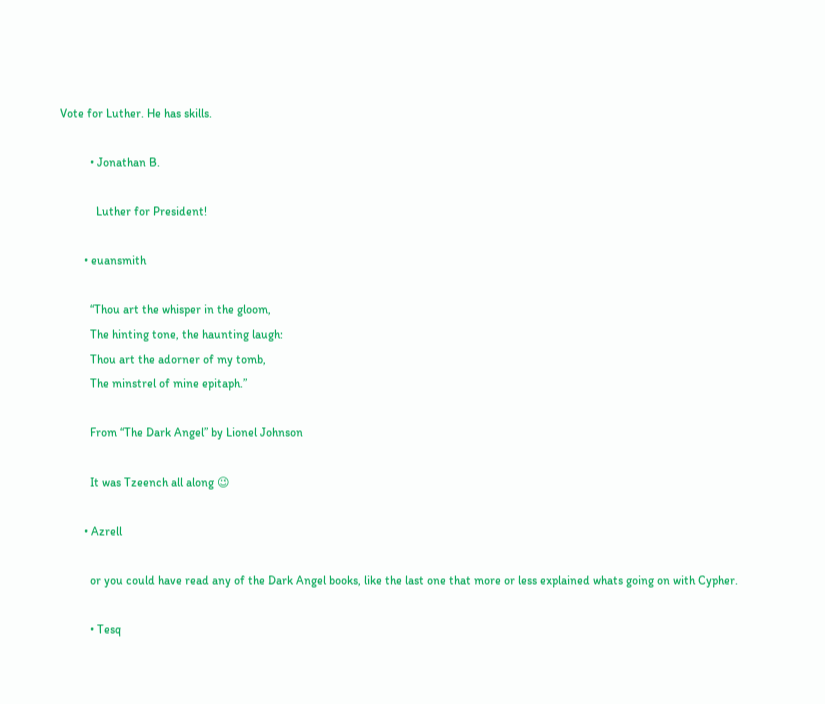Vote for Luther. He has skills.

          • Jonathan B.

            Luther for President!

        • euansmith

          “Thou art the whisper in the gloom,
          The hinting tone, the haunting laugh:
          Thou art the adorner of my tomb,
          The minstrel of mine epitaph.”

          From “The Dark Angel” by Lionel Johnson

          It was Tzeench all along 😉

        • Azrell

          or you could have read any of the Dark Angel books, like the last one that more or less explained whats going on with Cypher.

          • Tesq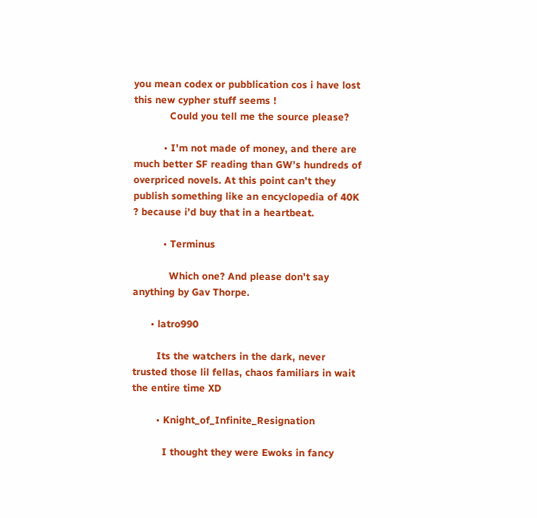you mean codex or pubblication cos i have lost this new cypher stuff seems !
            Could you tell me the source please?

          • I’m not made of money, and there are much better SF reading than GW’s hundreds of overpriced novels. At this point can’t they publish something like an encyclopedia of 40K ? because i’d buy that in a heartbeat.

          • Terminus

            Which one? And please don’t say anything by Gav Thorpe.

      • latro990

        Its the watchers in the dark, never trusted those lil fellas, chaos familiars in wait the entire time XD

        • Knight_of_Infinite_Resignation

          I thought they were Ewoks in fancy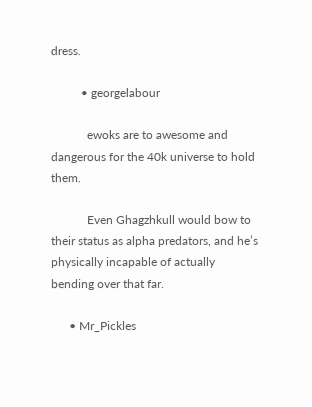dress.

          • georgelabour

            ewoks are to awesome and dangerous for the 40k universe to hold them.

            Even Ghagzhkull would bow to their status as alpha predators, and he’s physically incapable of actually bending over that far.

      • Mr_Pickles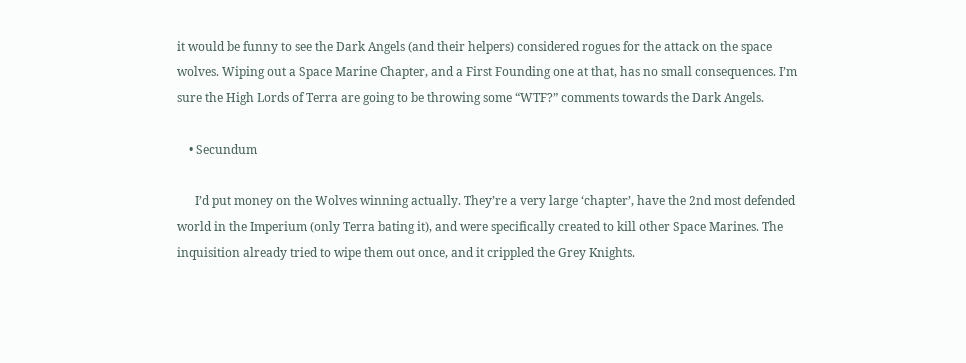it would be funny to see the Dark Angels (and their helpers) considered rogues for the attack on the space wolves. Wiping out a Space Marine Chapter, and a First Founding one at that, has no small consequences. I’m sure the High Lords of Terra are going to be throwing some “WTF?” comments towards the Dark Angels.

    • Secundum

      I’d put money on the Wolves winning actually. They’re a very large ‘chapter’, have the 2nd most defended world in the Imperium (only Terra bating it), and were specifically created to kill other Space Marines. The inquisition already tried to wipe them out once, and it crippled the Grey Knights.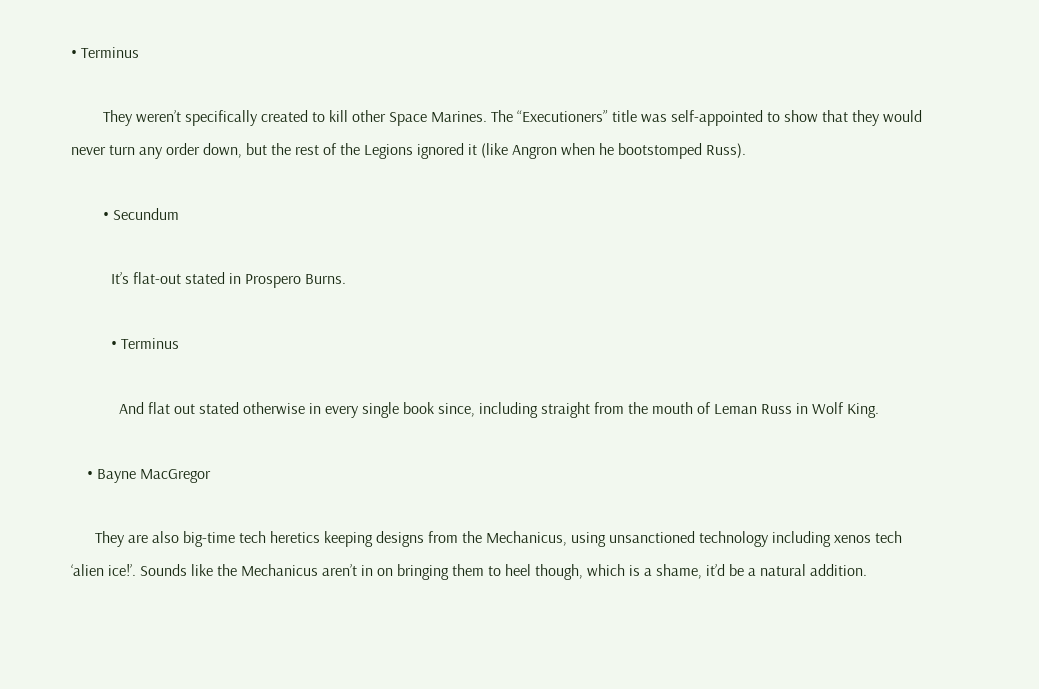• Terminus

        They weren’t specifically created to kill other Space Marines. The “Executioners” title was self-appointed to show that they would never turn any order down, but the rest of the Legions ignored it (like Angron when he bootstomped Russ).

        • Secundum

          It’s flat-out stated in Prospero Burns.

          • Terminus

            And flat out stated otherwise in every single book since, including straight from the mouth of Leman Russ in Wolf King.

    • Bayne MacGregor

      They are also big-time tech heretics keeping designs from the Mechanicus, using unsanctioned technology including xenos tech ‘alien ice!’. Sounds like the Mechanicus aren’t in on bringing them to heel though, which is a shame, it’d be a natural addition.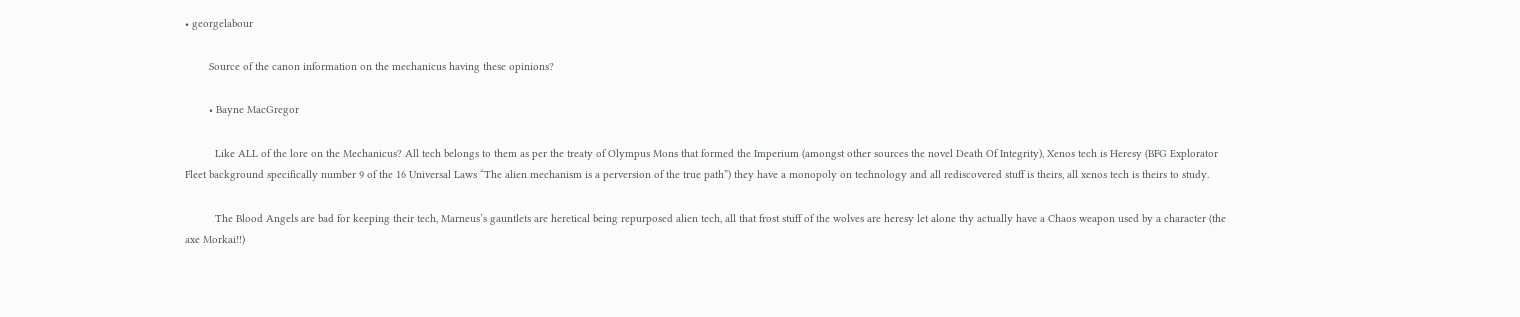• georgelabour

        Source of the canon information on the mechanicus having these opinions?

        • Bayne MacGregor

          Like ALL of the lore on the Mechanicus? All tech belongs to them as per the treaty of Olympus Mons that formed the Imperium (amongst other sources the novel Death Of Integrity), Xenos tech is Heresy (BFG Explorator Fleet background specifically number 9 of the 16 Universal Laws “The alien mechanism is a perversion of the true path”) they have a monopoly on technology and all rediscovered stuff is theirs, all xenos tech is theirs to study.

          The Blood Angels are bad for keeping their tech, Marneus’s gauntlets are heretical being repurposed alien tech, all that frost stuff of the wolves are heresy let alone thy actually have a Chaos weapon used by a character (the axe Morkai!!)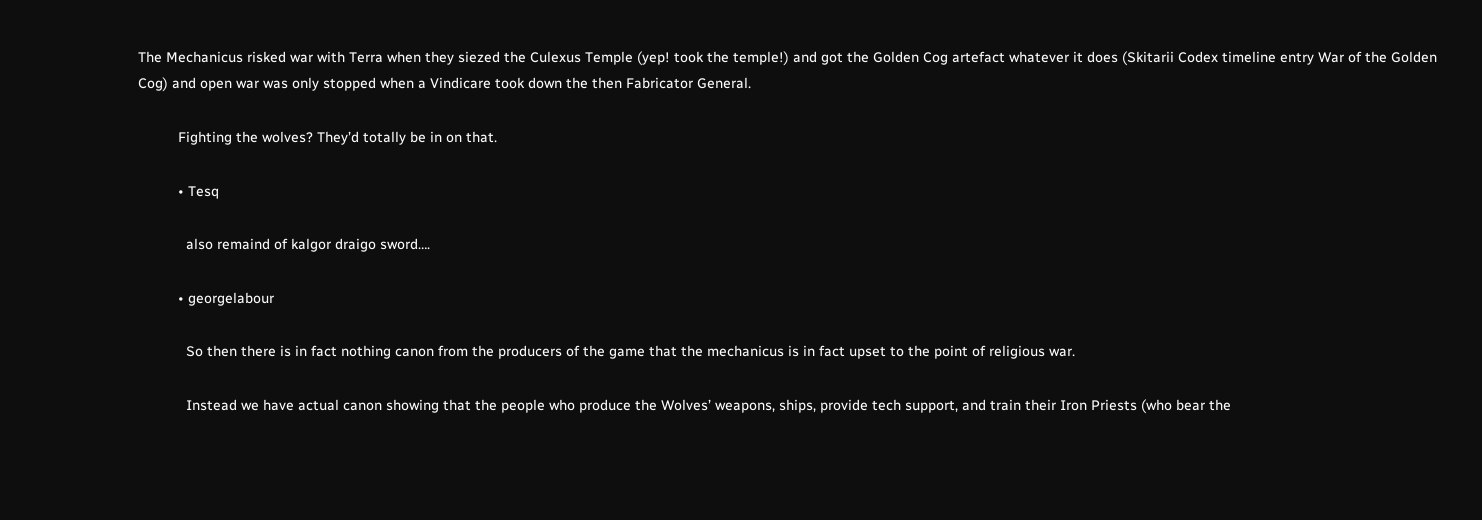The Mechanicus risked war with Terra when they siezed the Culexus Temple (yep! took the temple!) and got the Golden Cog artefact whatever it does (Skitarii Codex timeline entry War of the Golden Cog) and open war was only stopped when a Vindicare took down the then Fabricator General.

          Fighting the wolves? They’d totally be in on that.

          • Tesq

            also remaind of kalgor draigo sword….

          • georgelabour

            So then there is in fact nothing canon from the producers of the game that the mechanicus is in fact upset to the point of religious war.

            Instead we have actual canon showing that the people who produce the Wolves’ weapons, ships, provide tech support, and train their Iron Priests (who bear the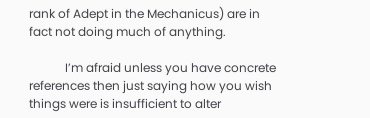rank of Adept in the Mechanicus) are in fact not doing much of anything.

            I’m afraid unless you have concrete references then just saying how you wish things were is insufficient to alter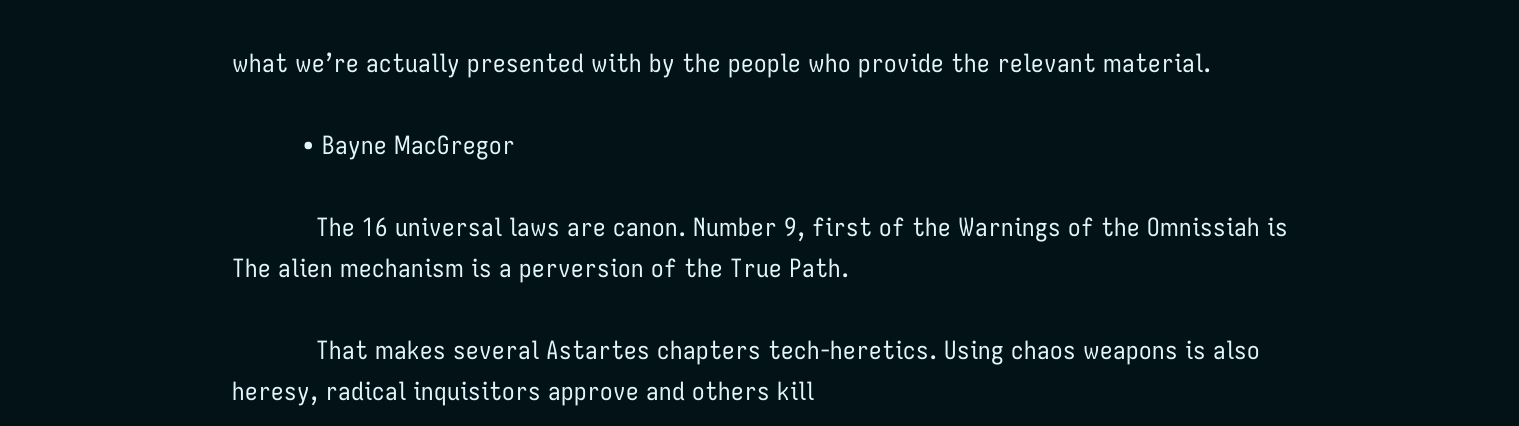what we’re actually presented with by the people who provide the relevant material.

          • Bayne MacGregor

            The 16 universal laws are canon. Number 9, first of the Warnings of the Omnissiah is The alien mechanism is a perversion of the True Path.

            That makes several Astartes chapters tech-heretics. Using chaos weapons is also heresy, radical inquisitors approve and others kill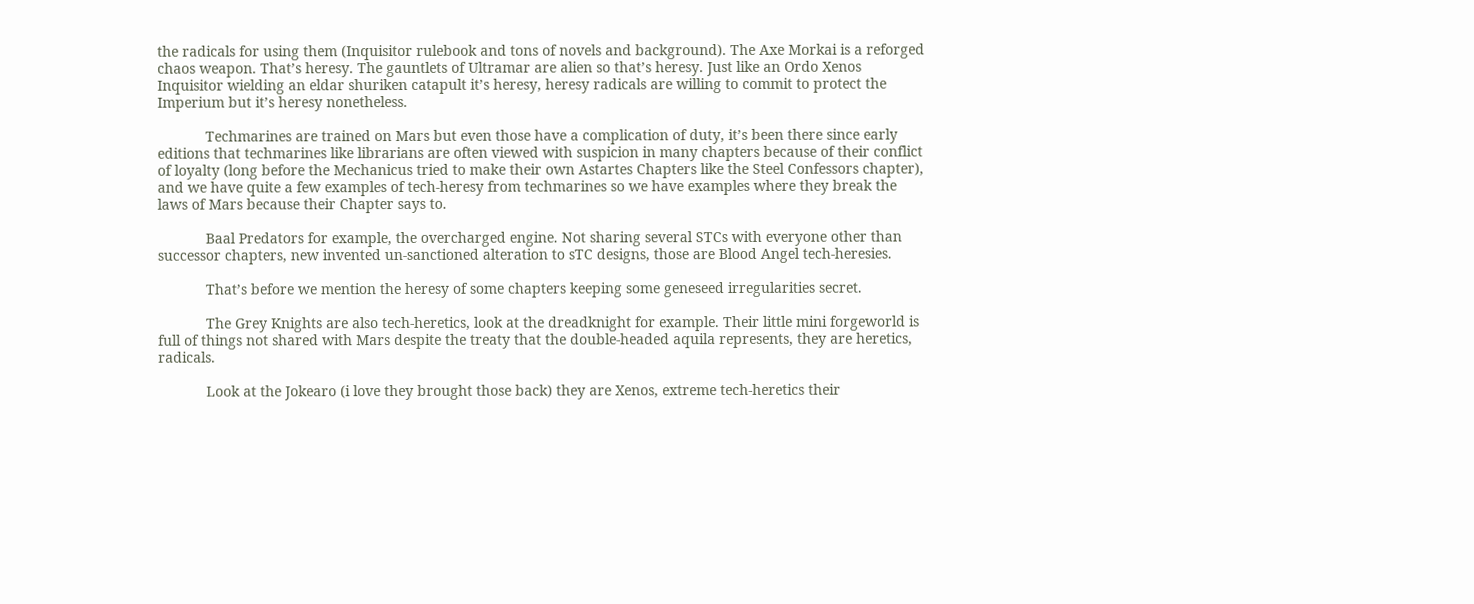the radicals for using them (Inquisitor rulebook and tons of novels and background). The Axe Morkai is a reforged chaos weapon. That’s heresy. The gauntlets of Ultramar are alien so that’s heresy. Just like an Ordo Xenos Inquisitor wielding an eldar shuriken catapult it’s heresy, heresy radicals are willing to commit to protect the Imperium but it’s heresy nonetheless.

            Techmarines are trained on Mars but even those have a complication of duty, it’s been there since early editions that techmarines like librarians are often viewed with suspicion in many chapters because of their conflict of loyalty (long before the Mechanicus tried to make their own Astartes Chapters like the Steel Confessors chapter), and we have quite a few examples of tech-heresy from techmarines so we have examples where they break the laws of Mars because their Chapter says to.

            Baal Predators for example, the overcharged engine. Not sharing several STCs with everyone other than successor chapters, new invented un-sanctioned alteration to sTC designs, those are Blood Angel tech-heresies.

            That’s before we mention the heresy of some chapters keeping some geneseed irregularities secret.

            The Grey Knights are also tech-heretics, look at the dreadknight for example. Their little mini forgeworld is full of things not shared with Mars despite the treaty that the double-headed aquila represents, they are heretics, radicals.

            Look at the Jokearo (i love they brought those back) they are Xenos, extreme tech-heretics their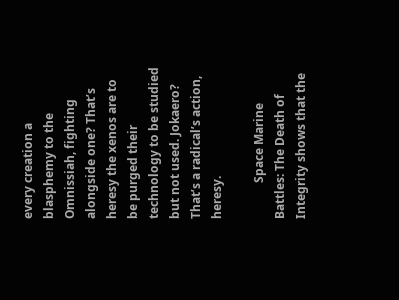every creation a blasphemy to the Omnissiah, fighting alongside one? That’s heresy the xenos are to be purged their technology to be studied but not used. Jokaero? That’s a radical’s action, heresy.

            Space Marine Battles: The Death of Integrity shows that the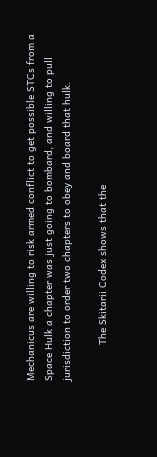Mechanicus are willing to risk armed conflict to get possible STCs from a Space Hulk a chapter was just going to bombard, and willing to pull jurisdiction to order two chapters to obey and board that hulk.

            The Skitarii Codex shows that the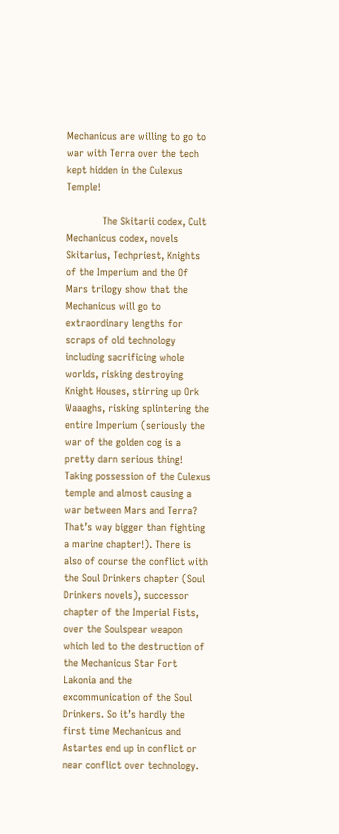Mechanicus are willing to go to war with Terra over the tech kept hidden in the Culexus Temple!

            The Skitarii codex, Cult Mechanicus codex, novels Skitarius, Techpriest, Knights of the Imperium and the Of Mars trilogy show that the Mechanicus will go to extraordinary lengths for scraps of old technology including sacrificing whole worlds, risking destroying Knight Houses, stirring up Ork Waaaghs, risking splintering the entire Imperium (seriously the war of the golden cog is a pretty darn serious thing! Taking possession of the Culexus temple and almost causing a war between Mars and Terra? That’s way bigger than fighting a marine chapter!). There is also of course the conflict with the Soul Drinkers chapter (Soul Drinkers novels), successor chapter of the Imperial Fists, over the Soulspear weapon which led to the destruction of the Mechanicus Star Fort Lakonia and the excommunication of the Soul Drinkers. So it’s hardly the first time Mechanicus and Astartes end up in conflict or near conflict over technology.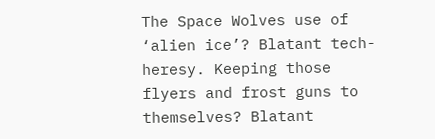The Space Wolves use of ‘alien ice’? Blatant tech-heresy. Keeping those flyers and frost guns to themselves? Blatant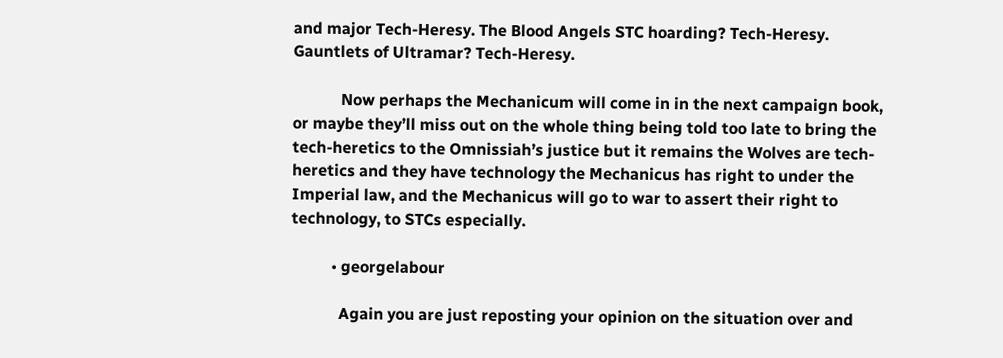and major Tech-Heresy. The Blood Angels STC hoarding? Tech-Heresy. Gauntlets of Ultramar? Tech-Heresy.

            Now perhaps the Mechanicum will come in in the next campaign book, or maybe they’ll miss out on the whole thing being told too late to bring the tech-heretics to the Omnissiah’s justice but it remains the Wolves are tech-heretics and they have technology the Mechanicus has right to under the Imperial law, and the Mechanicus will go to war to assert their right to technology, to STCs especially.

          • georgelabour

            Again you are just reposting your opinion on the situation over and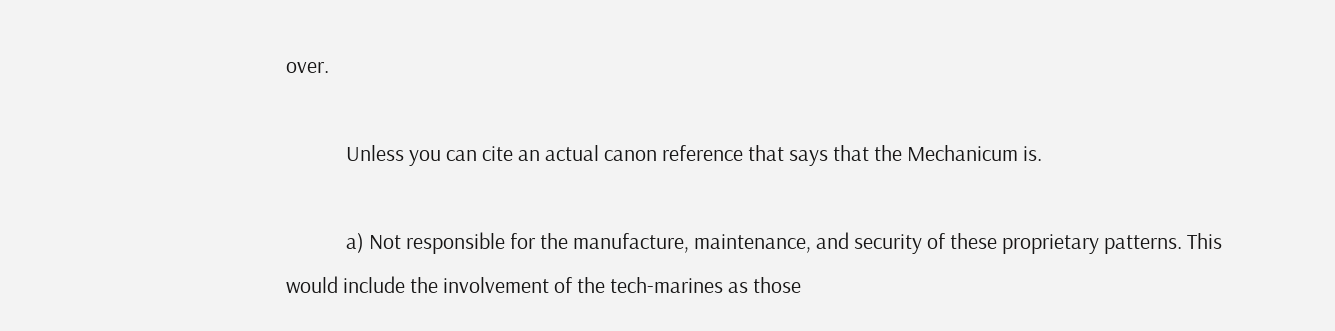over.

            Unless you can cite an actual canon reference that says that the Mechanicum is.

            a) Not responsible for the manufacture, maintenance, and security of these proprietary patterns. This would include the involvement of the tech-marines as those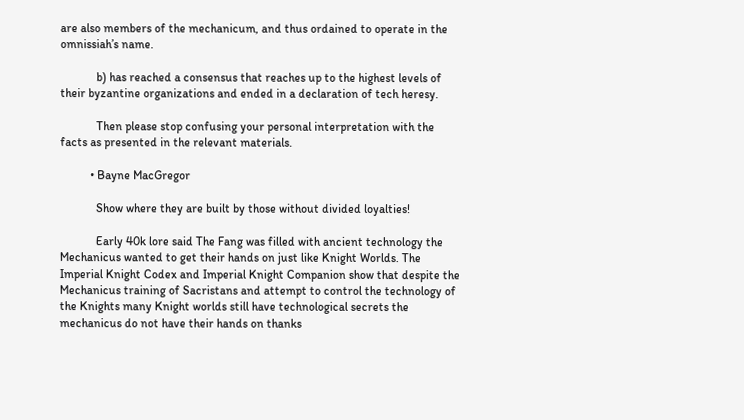are also members of the mechanicum, and thus ordained to operate in the omnissiah’s name.

            b) has reached a consensus that reaches up to the highest levels of their byzantine organizations and ended in a declaration of tech heresy.

            Then please stop confusing your personal interpretation with the facts as presented in the relevant materials.

          • Bayne MacGregor

            Show where they are built by those without divided loyalties!

            Early 40k lore said The Fang was filled with ancient technology the Mechanicus wanted to get their hands on just like Knight Worlds. The Imperial Knight Codex and Imperial Knight Companion show that despite the Mechanicus training of Sacristans and attempt to control the technology of the Knights many Knight worlds still have technological secrets the mechanicus do not have their hands on thanks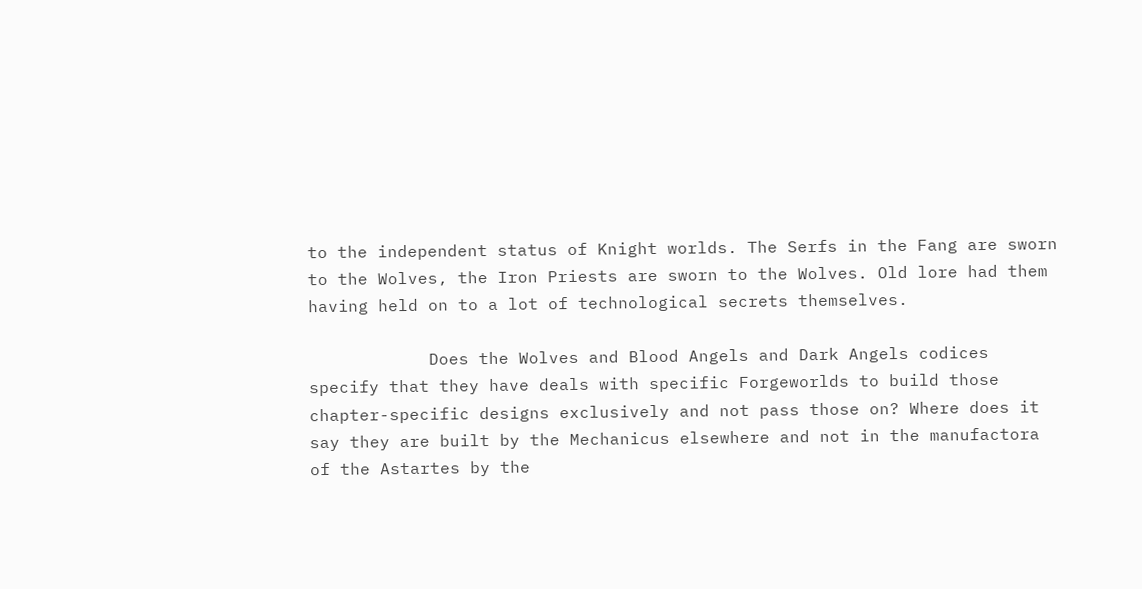to the independent status of Knight worlds. The Serfs in the Fang are sworn to the Wolves, the Iron Priests are sworn to the Wolves. Old lore had them having held on to a lot of technological secrets themselves.

            Does the Wolves and Blood Angels and Dark Angels codices specify that they have deals with specific Forgeworlds to build those chapter-specific designs exclusively and not pass those on? Where does it say they are built by the Mechanicus elsewhere and not in the manufactora of the Astartes by the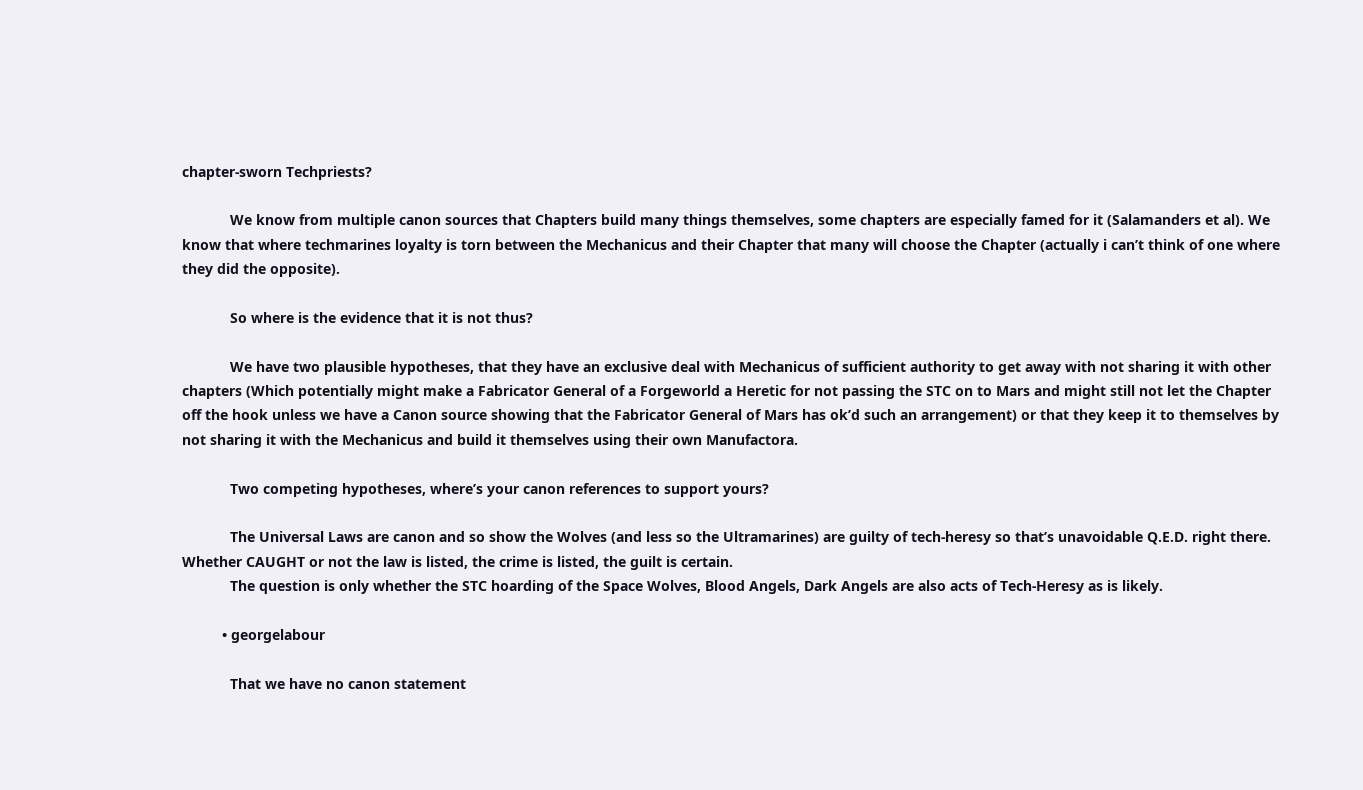chapter-sworn Techpriests?

            We know from multiple canon sources that Chapters build many things themselves, some chapters are especially famed for it (Salamanders et al). We know that where techmarines loyalty is torn between the Mechanicus and their Chapter that many will choose the Chapter (actually i can’t think of one where they did the opposite).

            So where is the evidence that it is not thus?

            We have two plausible hypotheses, that they have an exclusive deal with Mechanicus of sufficient authority to get away with not sharing it with other chapters (Which potentially might make a Fabricator General of a Forgeworld a Heretic for not passing the STC on to Mars and might still not let the Chapter off the hook unless we have a Canon source showing that the Fabricator General of Mars has ok’d such an arrangement) or that they keep it to themselves by not sharing it with the Mechanicus and build it themselves using their own Manufactora.

            Two competing hypotheses, where’s your canon references to support yours?

            The Universal Laws are canon and so show the Wolves (and less so the Ultramarines) are guilty of tech-heresy so that’s unavoidable Q.E.D. right there. Whether CAUGHT or not the law is listed, the crime is listed, the guilt is certain.
            The question is only whether the STC hoarding of the Space Wolves, Blood Angels, Dark Angels are also acts of Tech-Heresy as is likely.

          • georgelabour

            That we have no canon statement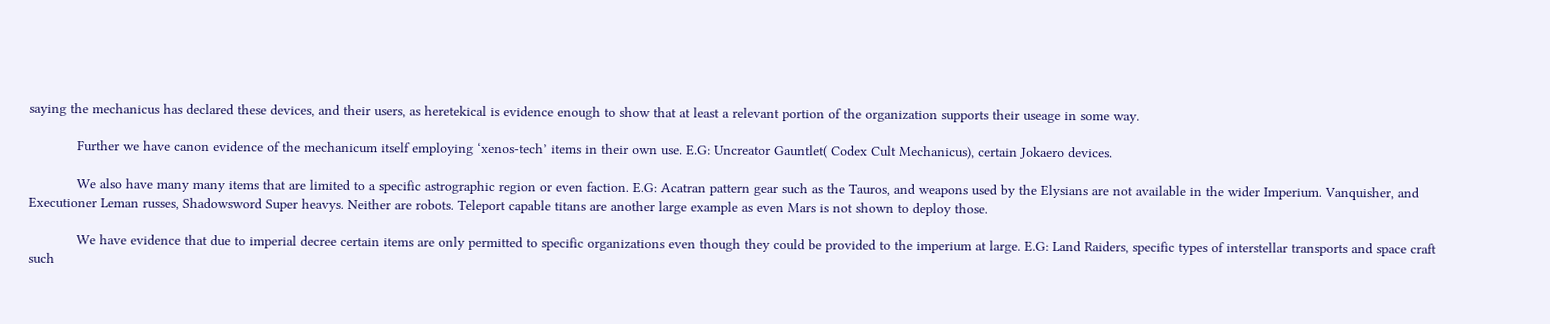saying the mechanicus has declared these devices, and their users, as heretekical is evidence enough to show that at least a relevant portion of the organization supports their useage in some way.

            Further we have canon evidence of the mechanicum itself employing ‘xenos-tech’ items in their own use. E.G: Uncreator Gauntlet( Codex Cult Mechanicus), certain Jokaero devices.

            We also have many many items that are limited to a specific astrographic region or even faction. E.G: Acatran pattern gear such as the Tauros, and weapons used by the Elysians are not available in the wider Imperium. Vanquisher, and Executioner Leman russes, Shadowsword Super heavys. Neither are robots. Teleport capable titans are another large example as even Mars is not shown to deploy those.

            We have evidence that due to imperial decree certain items are only permitted to specific organizations even though they could be provided to the imperium at large. E.G: Land Raiders, specific types of interstellar transports and space craft such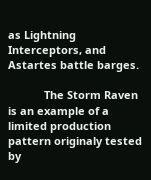as Lightning Interceptors, and Astartes battle barges.

            The Storm Raven is an example of a limited production pattern originaly tested by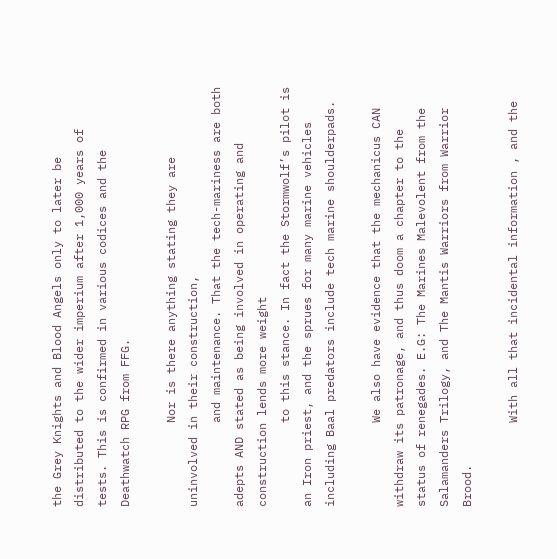the Grey Knights and Blood Angels only to later be distributed to the wider imperium after 1,000 years of tests. This is confirmed in various codices and the Deathwatch RPG from FFG.

            Nor is there anything stating they are uninvolved in their construction,
            and maintenance. That the tech-mariness are both adepts AND stated as being involved in operating and construction lends more weight
            to this stance. In fact the Stormwolf’s pilot is an Iron priest, and the sprues for many marine vehicles including Baal predators include tech marine shoulderpads.

            We also have evidence that the mechanicus CAN withdraw its patronage, and thus doom a chapter to the status of renegades. E.G: The Marines Malevolent from the Salamanders Trilogy, and The Mantis Warriors from Warrior Brood.

            With all that incidental information , and the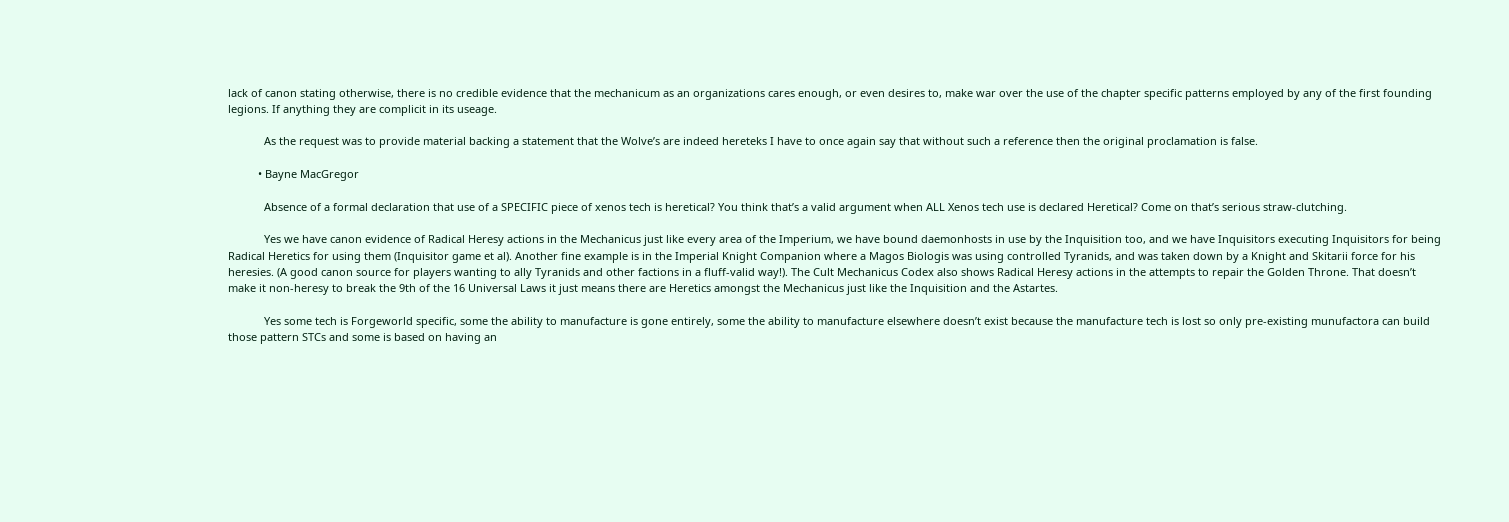lack of canon stating otherwise, there is no credible evidence that the mechanicum as an organizations cares enough, or even desires to, make war over the use of the chapter specific patterns employed by any of the first founding legions. If anything they are complicit in its useage.

            As the request was to provide material backing a statement that the Wolve’s are indeed hereteks I have to once again say that without such a reference then the original proclamation is false.

          • Bayne MacGregor

            Absence of a formal declaration that use of a SPECIFIC piece of xenos tech is heretical? You think that’s a valid argument when ALL Xenos tech use is declared Heretical? Come on that’s serious straw-clutching.

            Yes we have canon evidence of Radical Heresy actions in the Mechanicus just like every area of the Imperium, we have bound daemonhosts in use by the Inquisition too, and we have Inquisitors executing Inquisitors for being Radical Heretics for using them (Inquisitor game et al). Another fine example is in the Imperial Knight Companion where a Magos Biologis was using controlled Tyranids, and was taken down by a Knight and Skitarii force for his heresies. (A good canon source for players wanting to ally Tyranids and other factions in a fluff-valid way!). The Cult Mechanicus Codex also shows Radical Heresy actions in the attempts to repair the Golden Throne. That doesn’t make it non-heresy to break the 9th of the 16 Universal Laws it just means there are Heretics amongst the Mechanicus just like the Inquisition and the Astartes.

            Yes some tech is Forgeworld specific, some the ability to manufacture is gone entirely, some the ability to manufacture elsewhere doesn’t exist because the manufacture tech is lost so only pre-existing munufactora can build those pattern STCs and some is based on having an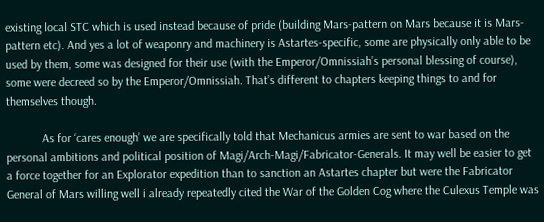existing local STC which is used instead because of pride (building Mars-pattern on Mars because it is Mars-pattern etc). And yes a lot of weaponry and machinery is Astartes-specific, some are physically only able to be used by them, some was designed for their use (with the Emperor/Omnissiah’s personal blessing of course), some were decreed so by the Emperor/Omnissiah. That’s different to chapters keeping things to and for themselves though.

            As for ‘cares enough’ we are specifically told that Mechanicus armies are sent to war based on the personal ambitions and political position of Magi/Arch-Magi/Fabricator-Generals. It may well be easier to get a force together for an Explorator expedition than to sanction an Astartes chapter but were the Fabricator General of Mars willing well i already repeatedly cited the War of the Golden Cog where the Culexus Temple was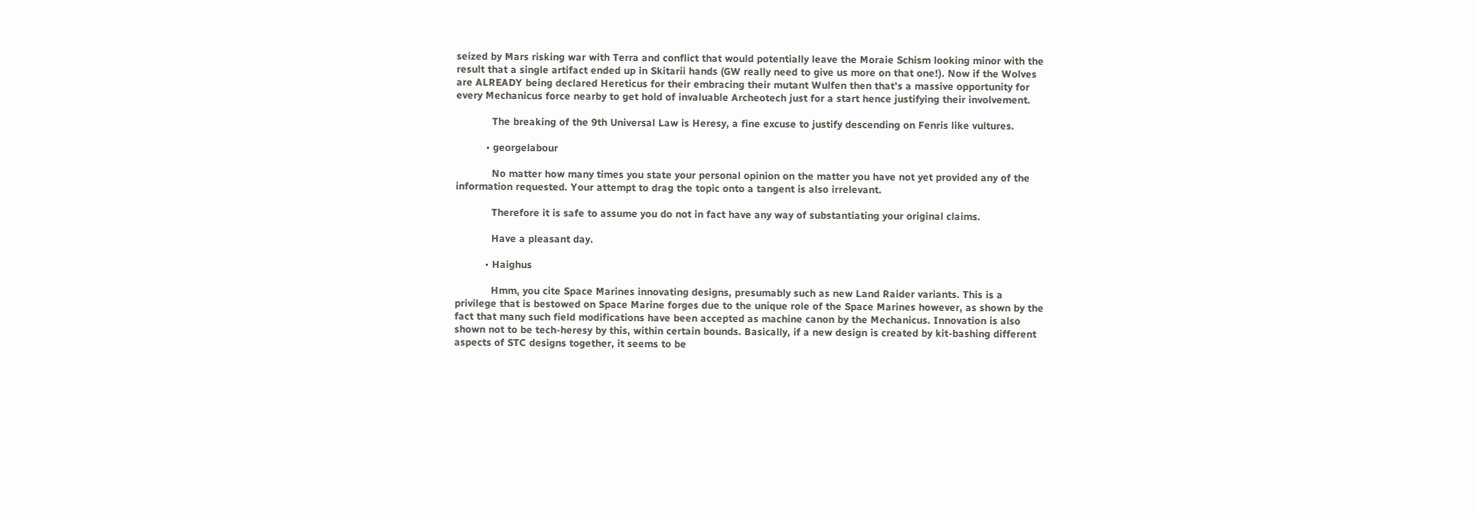seized by Mars risking war with Terra and conflict that would potentially leave the Moraie Schism looking minor with the result that a single artifact ended up in Skitarii hands (GW really need to give us more on that one!). Now if the Wolves are ALREADY being declared Hereticus for their embracing their mutant Wulfen then that’s a massive opportunity for every Mechanicus force nearby to get hold of invaluable Archeotech just for a start hence justifying their involvement.

            The breaking of the 9th Universal Law is Heresy, a fine excuse to justify descending on Fenris like vultures.

          • georgelabour

            No matter how many times you state your personal opinion on the matter you have not yet provided any of the information requested. Your attempt to drag the topic onto a tangent is also irrelevant.

            Therefore it is safe to assume you do not in fact have any way of substantiating your original claims.

            Have a pleasant day.

          • Haighus

            Hmm, you cite Space Marines innovating designs, presumably such as new Land Raider variants. This is a privilege that is bestowed on Space Marine forges due to the unique role of the Space Marines however, as shown by the fact that many such field modifications have been accepted as machine canon by the Mechanicus. Innovation is also shown not to be tech-heresy by this, within certain bounds. Basically, if a new design is created by kit-bashing different aspects of STC designs together, it seems to be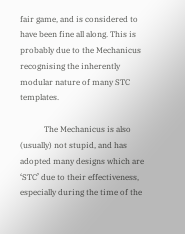fair game, and is considered to have been fine all along. This is probably due to the Mechanicus recognising the inherently modular nature of many STC templates.

            The Mechanicus is also (usually) not stupid, and has adopted many designs which are ‘STC’ due to their effectiveness, especially during the time of the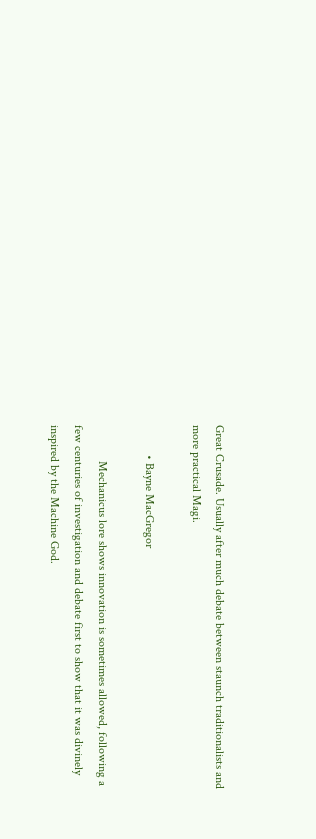Great Crusade. Usually after much debate between staunch traditionalists and more practical Magi.

          • Bayne MacGregor

            Mechanicus lore shows innovation is sometimes allowed, following a few centuries of investigation and debate first to show that it was divinely inspired by the Machine God.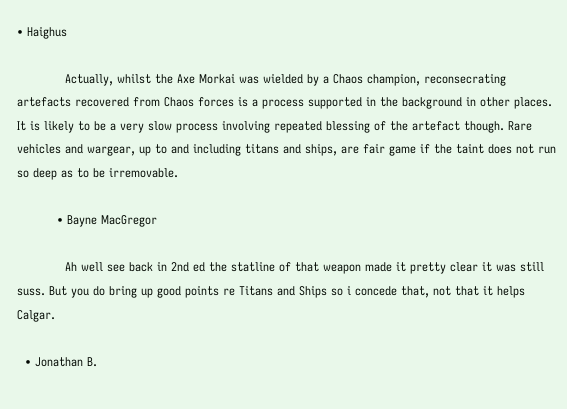• Haighus

            Actually, whilst the Axe Morkai was wielded by a Chaos champion, reconsecrating artefacts recovered from Chaos forces is a process supported in the background in other places. It is likely to be a very slow process involving repeated blessing of the artefact though. Rare vehicles and wargear, up to and including titans and ships, are fair game if the taint does not run so deep as to be irremovable.

          • Bayne MacGregor

            Ah well see back in 2nd ed the statline of that weapon made it pretty clear it was still suss. But you do bring up good points re Titans and Ships so i concede that, not that it helps Calgar.

  • Jonathan B.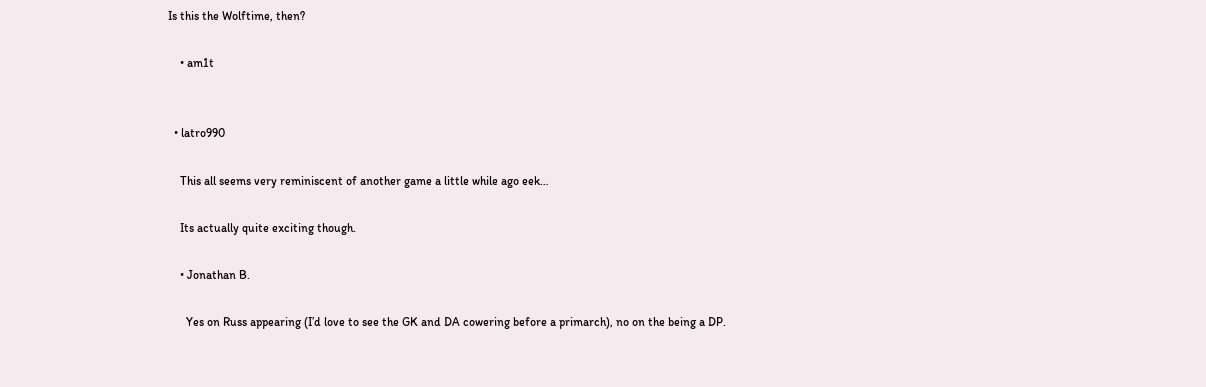Is this the Wolftime, then?

    • am1t


  • latro990

    This all seems very reminiscent of another game a little while ago eek…

    Its actually quite exciting though.

    • Jonathan B.

      Yes on Russ appearing (I’d love to see the GK and DA cowering before a primarch), no on the being a DP.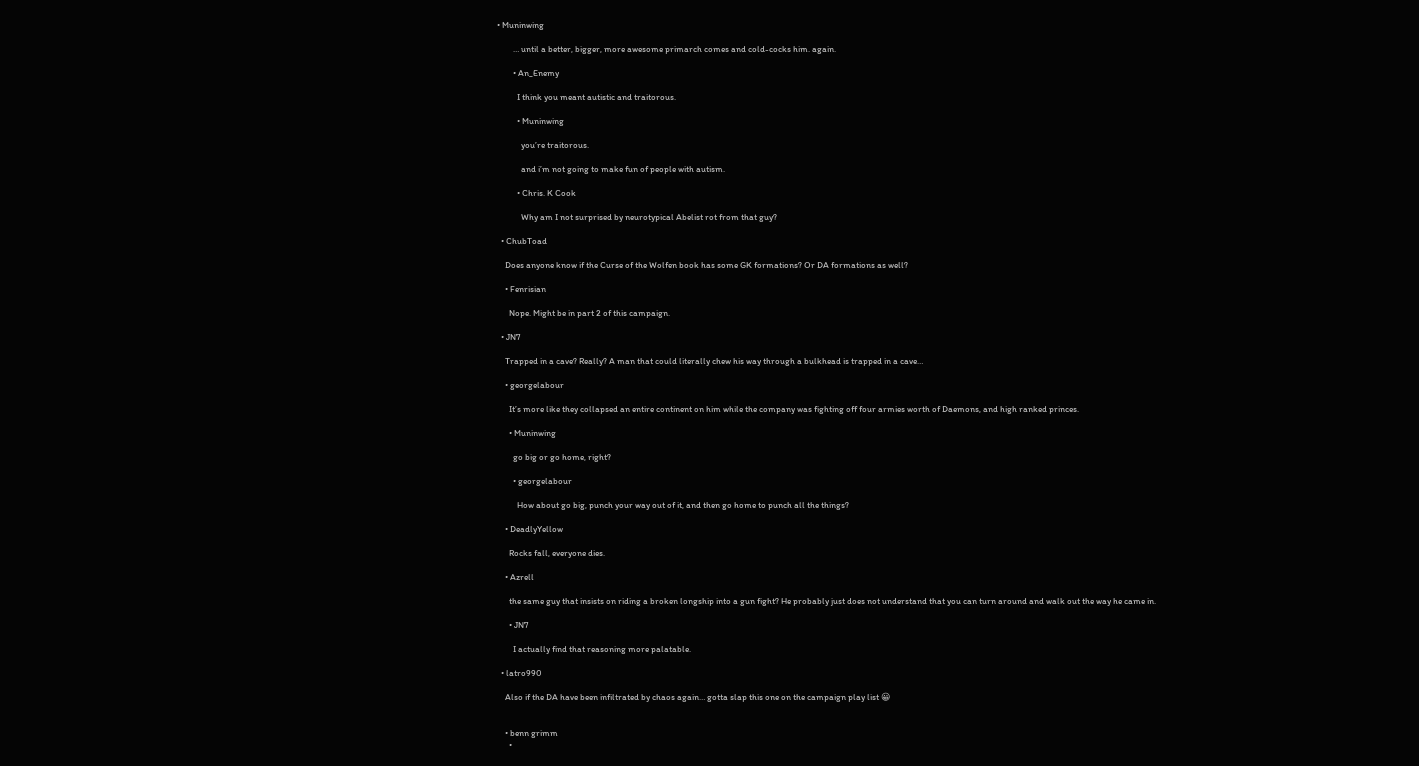• Muninwing

        … until a better, bigger, more awesome primarch comes and cold-cocks him. again.

        • An_Enemy

          I think you meant autistic and traitorous.

          • Muninwing

            you’re traitorous.

            and i’m not going to make fun of people with autism.

          • Chris. K Cook

            Why am I not surprised by neurotypical Abelist rot from that guy?

  • ChubToad

    Does anyone know if the Curse of the Wolfen book has some GK formations? Or DA formations as well?

    • Fenrisian

      Nope. Might be in part 2 of this campaign.

  • JN7

    Trapped in a cave? Really? A man that could literally chew his way through a bulkhead is trapped in a cave…

    • georgelabour

      It’s more like they collapsed an entire continent on him while the company was fighting off four armies worth of Daemons, and high ranked princes.

      • Muninwing

        go big or go home, right?

        • georgelabour

          How about go big, punch your way out of it, and then go home to punch all the things?

    • DeadlyYellow

      Rocks fall, everyone dies.

    • Azrell

      the same guy that insists on riding a broken longship into a gun fight? He probably just does not understand that you can turn around and walk out the way he came in.

      • JN7

        I actually find that reasoning more palatable.

  • latro990

    Also if the DA have been infiltrated by chaos again… gotta slap this one on the campaign play list 😀


    • benn grimm
      •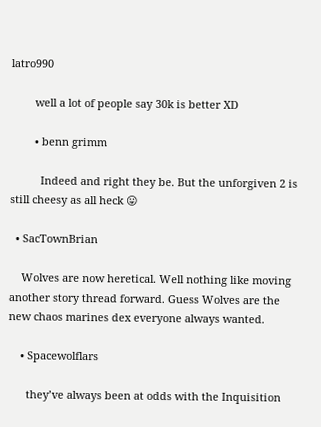latro990

        well a lot of people say 30k is better XD

        • benn grimm

          Indeed and right they be. But the unforgiven 2 is still cheesy as all heck 😛

  • SacTownBrian

    Wolves are now heretical. Well nothing like moving another story thread forward. Guess Wolves are the new chaos marines dex everyone always wanted.

    • Spacewolflars

      they’ve always been at odds with the Inquisition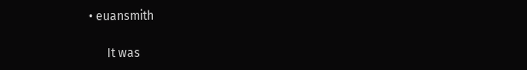• euansmith

      It was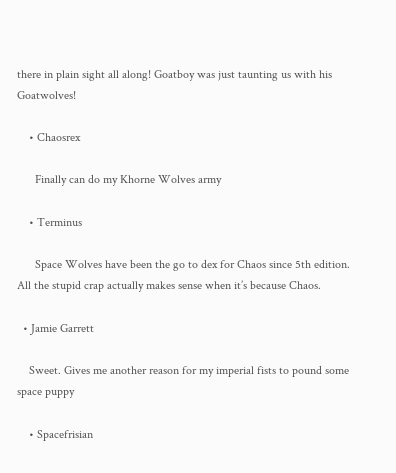there in plain sight all along! Goatboy was just taunting us with his Goatwolves!

    • Chaosrex

      Finally can do my Khorne Wolves army

    • Terminus

      Space Wolves have been the go to dex for Chaos since 5th edition. All the stupid crap actually makes sense when it’s because Chaos.

  • Jamie Garrett

    Sweet. Gives me another reason for my imperial fists to pound some space puppy

    • Spacefrisian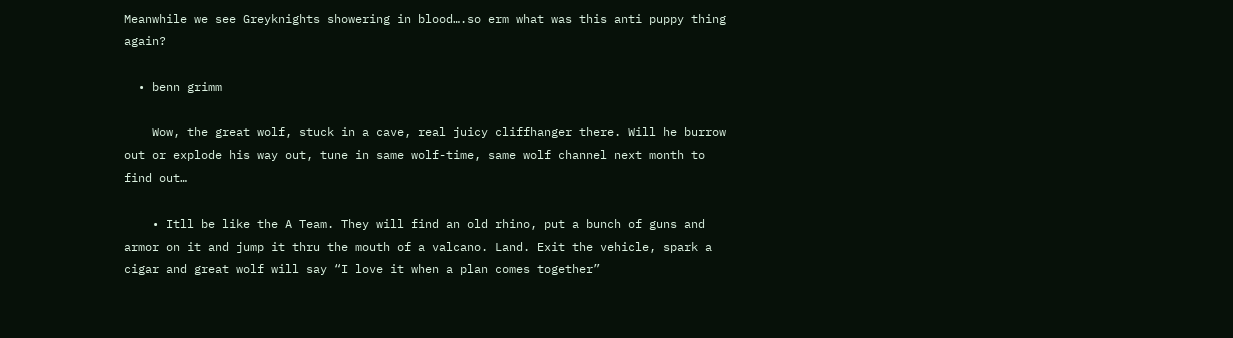Meanwhile we see Greyknights showering in blood….so erm what was this anti puppy thing again?

  • benn grimm

    Wow, the great wolf, stuck in a cave, real juicy cliffhanger there. Will he burrow out or explode his way out, tune in same wolf-time, same wolf channel next month to find out…

    • Itll be like the A Team. They will find an old rhino, put a bunch of guns and armor on it and jump it thru the mouth of a valcano. Land. Exit the vehicle, spark a cigar and great wolf will say “I love it when a plan comes together”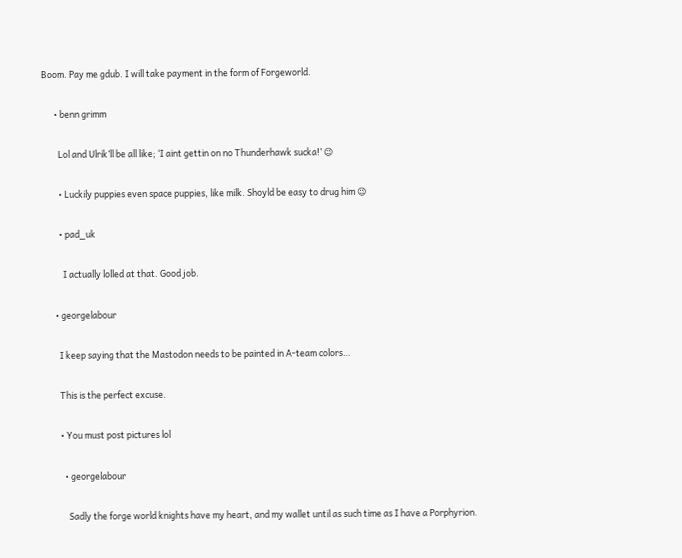Boom. Pay me gdub. I will take payment in the form of Forgeworld.

      • benn grimm

        Lol and Ulrik’ll be all like; ‘I aint gettin on no Thunderhawk sucka!’ 😉

        • Luckily puppies even space puppies, like milk. Shoyld be easy to drug him 😉

        • pad_uk

          I actually lolled at that. Good job.

      • georgelabour

        I keep saying that the Mastodon needs to be painted in A-team colors…

        This is the perfect excuse.

        • You must post pictures lol

          • georgelabour

            Sadly the forge world knights have my heart, and my wallet until as such time as I have a Porphyrion.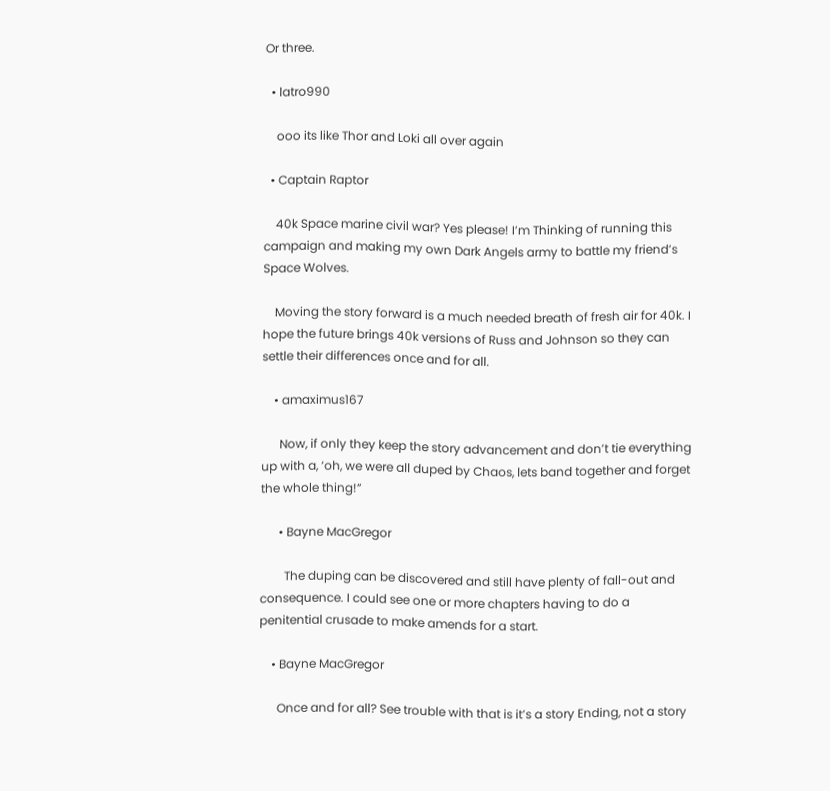Or three.

  • latro990

    ooo its like Thor and Loki all over again

  • Captain Raptor

    40k Space marine civil war? Yes please! I’m Thinking of running this campaign and making my own Dark Angels army to battle my friend’s Space Wolves.

    Moving the story forward is a much needed breath of fresh air for 40k. I hope the future brings 40k versions of Russ and Johnson so they can settle their differences once and for all.

    • amaximus167

      Now, if only they keep the story advancement and don’t tie everything up with a, ‘oh, we were all duped by Chaos, lets band together and forget the whole thing!”

      • Bayne MacGregor

        The duping can be discovered and still have plenty of fall-out and consequence. I could see one or more chapters having to do a penitential crusade to make amends for a start.

    • Bayne MacGregor

      Once and for all? See trouble with that is it’s a story Ending, not a story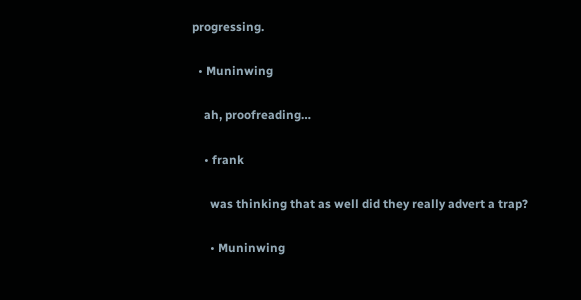progressing.

  • Muninwing

    ah, proofreading…

    • frank

      was thinking that as well did they really advert a trap?

      • Muninwing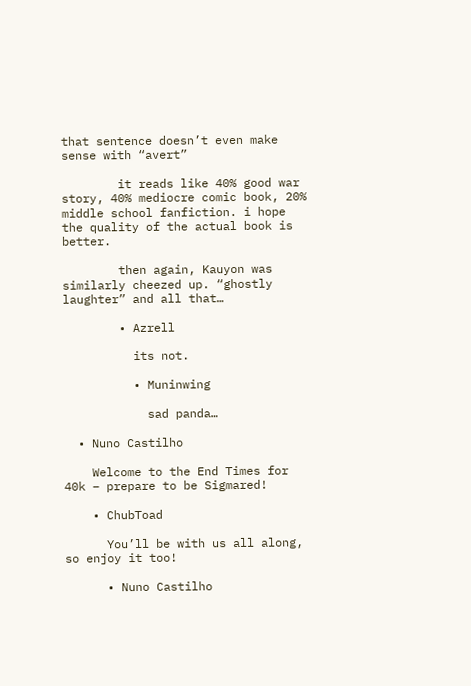that sentence doesn’t even make sense with “avert”

        it reads like 40% good war story, 40% mediocre comic book, 20% middle school fanfiction. i hope the quality of the actual book is better.

        then again, Kauyon was similarly cheezed up. “ghostly laughter” and all that…

        • Azrell

          its not.

          • Muninwing

            sad panda…

  • Nuno Castilho

    Welcome to the End Times for 40k – prepare to be Sigmared!

    • ChubToad

      You’ll be with us all along, so enjoy it too!

      • Nuno Castilho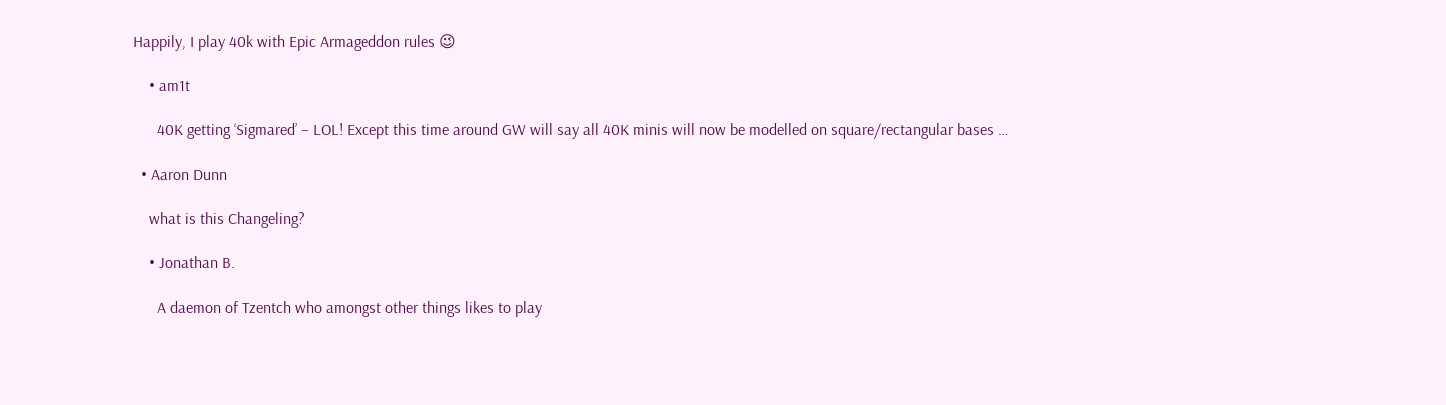Happily, I play 40k with Epic Armageddon rules 😉

    • am1t

      40K getting ‘Sigmared’ – LOL! Except this time around GW will say all 40K minis will now be modelled on square/rectangular bases …

  • Aaron Dunn

    what is this Changeling?

    • Jonathan B.

      A daemon of Tzentch who amongst other things likes to play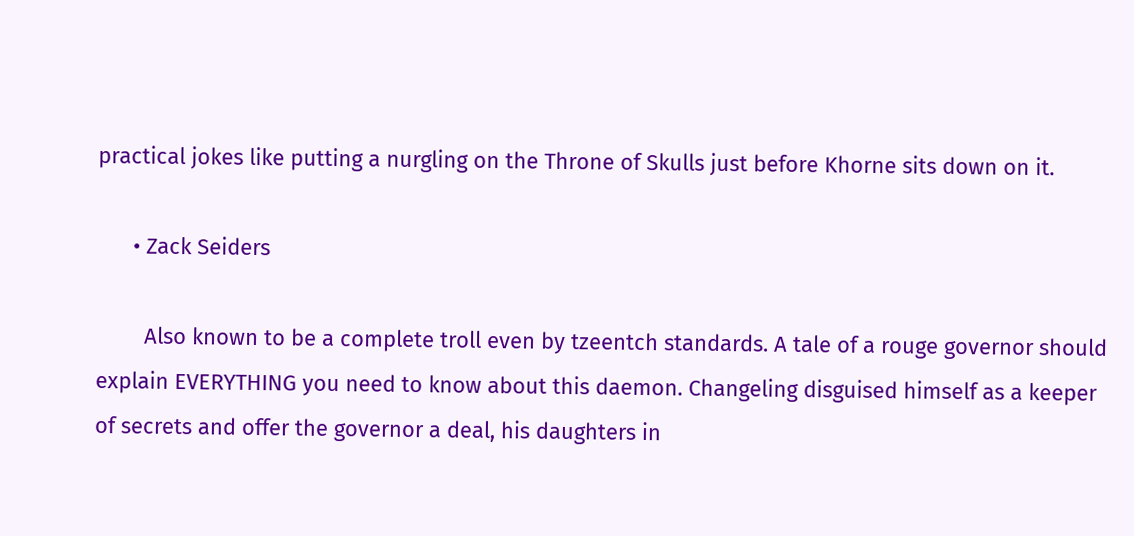practical jokes like putting a nurgling on the Throne of Skulls just before Khorne sits down on it.

      • Zack Seiders

        Also known to be a complete troll even by tzeentch standards. A tale of a rouge governor should explain EVERYTHING you need to know about this daemon. Changeling disguised himself as a keeper of secrets and offer the governor a deal, his daughters in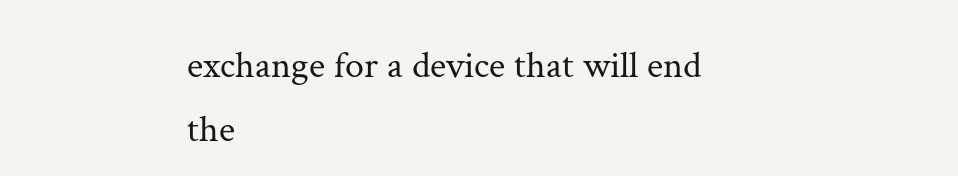exchange for a device that will end the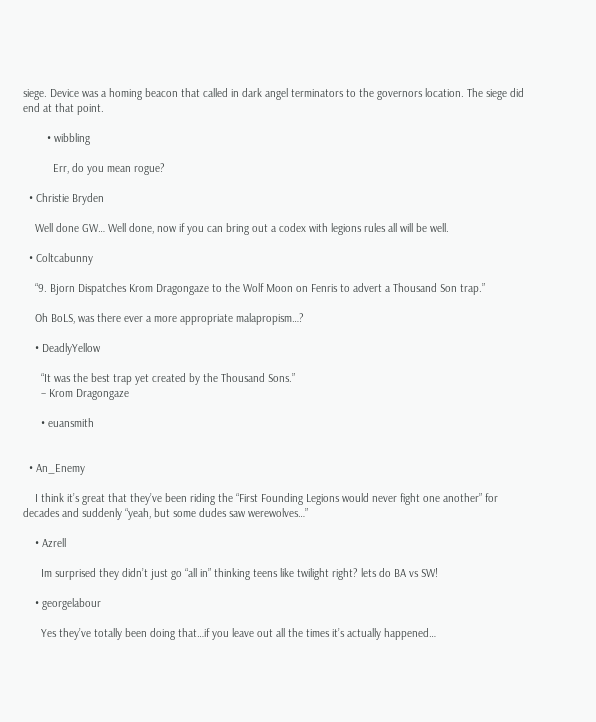siege. Device was a homing beacon that called in dark angel terminators to the governors location. The siege did end at that point.

        • wibbling

          Err, do you mean rogue?

  • Christie Bryden

    Well done GW… Well done, now if you can bring out a codex with legions rules all will be well.

  • Coltcabunny

    “9. Bjorn Dispatches Krom Dragongaze to the Wolf Moon on Fenris to advert a Thousand Son trap.”

    Oh BoLS, was there ever a more appropriate malapropism…?

    • DeadlyYellow

      “It was the best trap yet created by the Thousand Sons.”
      – Krom Dragongaze

      • euansmith


  • An_Enemy

    I think it’s great that they’ve been riding the “First Founding Legions would never fight one another” for decades and suddenly “yeah, but some dudes saw werewolves…”

    • Azrell

      Im surprised they didn’t just go “all in” thinking teens like twilight right? lets do BA vs SW!

    • georgelabour

      Yes they’ve totally been doing that…if you leave out all the times it’s actually happened…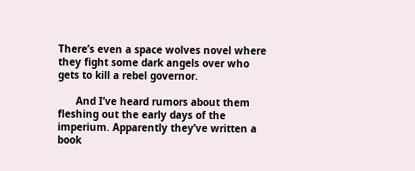There’s even a space wolves novel where they fight some dark angels over who gets to kill a rebel governor.

      And I’ve heard rumors about them fleshing out the early days of the imperium. Apparently they’ve written a book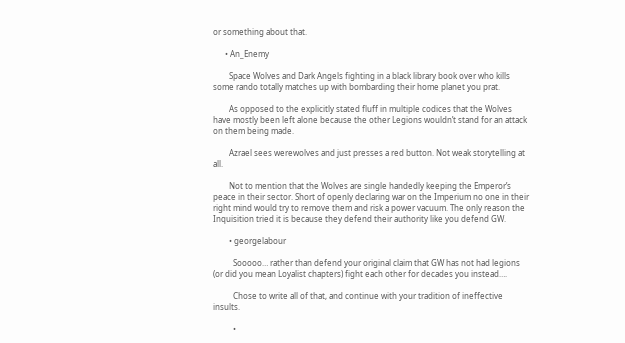or something about that.

      • An_Enemy

        Space Wolves and Dark Angels fighting in a black library book over who kills some rando totally matches up with bombarding their home planet you prat.

        As opposed to the explicitly stated fluff in multiple codices that the Wolves have mostly been left alone because the other Legions wouldn’t stand for an attack on them being made.

        Azrael sees werewolves and just presses a red button. Not weak storytelling at all.

        Not to mention that the Wolves are single handedly keeping the Emperor’s peace in their sector. Short of openly declaring war on the Imperium no one in their right mind would try to remove them and risk a power vacuum. The only reason the Inquisition tried it is because they defend their authority like you defend GW.

        • georgelabour

          Sooooo… rather than defend your original claim that GW has not had legions (or did you mean Loyalist chapters) fight each other for decades you instead….

          Chose to write all of that, and continue with your tradition of ineffective insults.

          •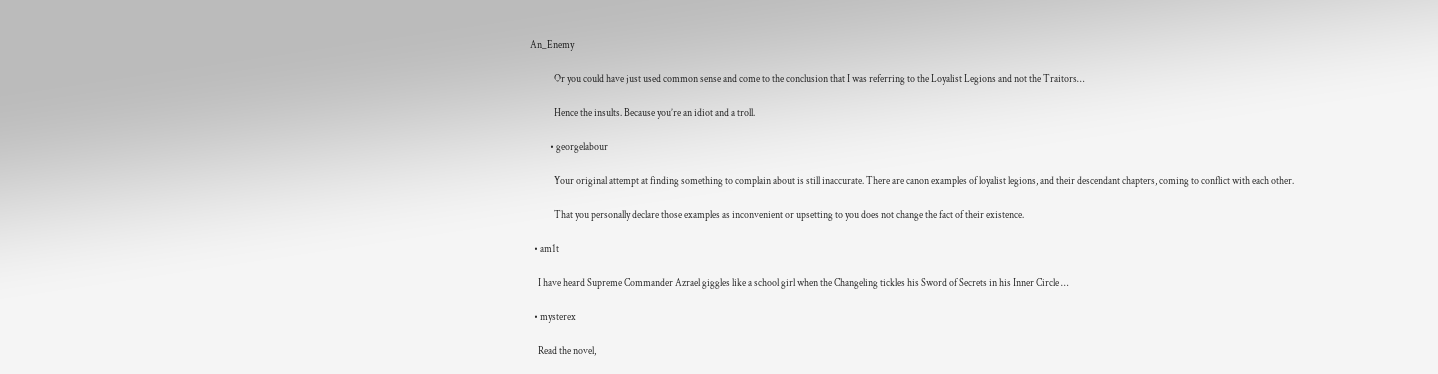An_Enemy

            Or you could have just used common sense and come to the conclusion that I was referring to the Loyalist Legions and not the Traitors…

            Hence the insults. Because you’re an idiot and a troll.

          • georgelabour

            Your original attempt at finding something to complain about is still inaccurate. There are canon examples of loyalist legions, and their descendant chapters, coming to conflict with each other.

            That you personally declare those examples as inconvenient or upsetting to you does not change the fact of their existence.

  • am1t

    I have heard Supreme Commander Azrael giggles like a school girl when the Changeling tickles his Sword of Secrets in his Inner Circle …

  • mysterex

    Read the novel,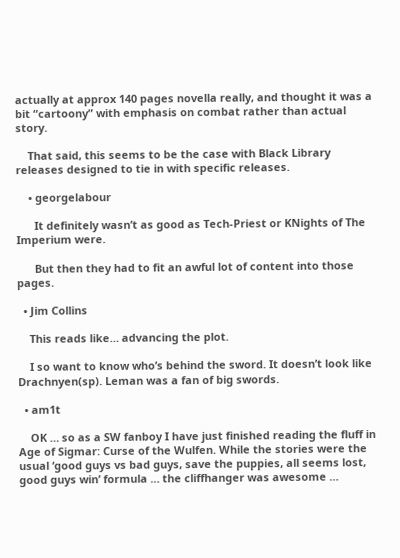actually at approx 140 pages novella really, and thought it was a bit “cartoony” with emphasis on combat rather than actual story.

    That said, this seems to be the case with Black Library releases designed to tie in with specific releases.

    • georgelabour

      It definitely wasn’t as good as Tech-Priest or KNights of The Imperium were.

      But then they had to fit an awful lot of content into those pages.

  • Jim Collins

    This reads like… advancing the plot.

    I so want to know who’s behind the sword. It doesn’t look like Drachnyen(sp). Leman was a fan of big swords.

  • am1t

    OK … so as a SW fanboy I have just finished reading the fluff in Age of Sigmar: Curse of the Wulfen. While the stories were the usual ‘good guys vs bad guys, save the puppies, all seems lost, good guys win’ formula … the cliffhanger was awesome …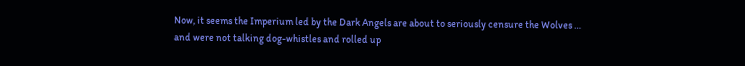Now, it seems the Imperium led by the Dark Angels are about to seriously censure the Wolves … and were not talking dog-whistles and rolled up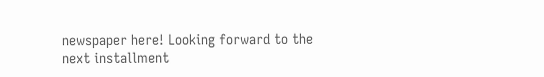newspaper here! Looking forward to the next installment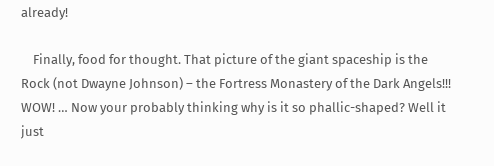already!

    Finally, food for thought. That picture of the giant spaceship is the Rock (not Dwayne Johnson) – the Fortress Monastery of the Dark Angels!!! WOW! … Now your probably thinking why is it so phallic-shaped? Well it just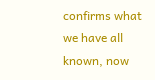confirms what we have all known, now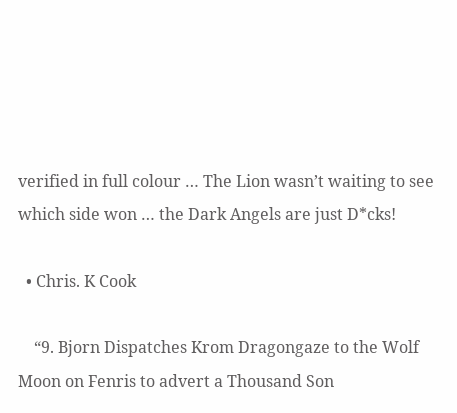verified in full colour … The Lion wasn’t waiting to see which side won … the Dark Angels are just D*cks!

  • Chris. K Cook

    “9. Bjorn Dispatches Krom Dragongaze to the Wolf Moon on Fenris to advert a Thousand Son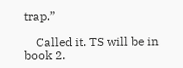trap.”

    Called it. TS will be in book 2.